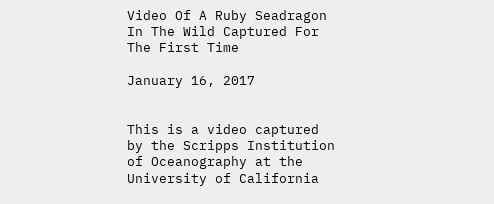Video Of A Ruby Seadragon In The Wild Captured For The First Time

January 16, 2017


This is a video captured by the Scripps Institution of Oceanography at the University of California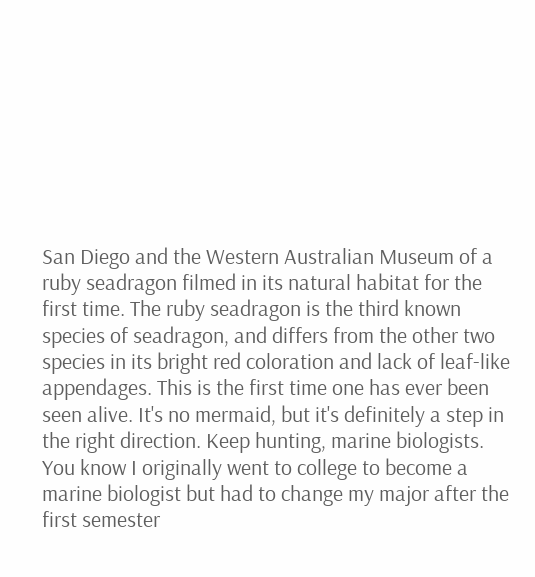San Diego and the Western Australian Museum of a ruby seadragon filmed in its natural habitat for the first time. The ruby seadragon is the third known species of seadragon, and differs from the other two species in its bright red coloration and lack of leaf-like appendages. This is the first time one has ever been seen alive. It's no mermaid, but it's definitely a step in the right direction. Keep hunting, marine biologists. You know I originally went to college to become a marine biologist but had to change my major after the first semester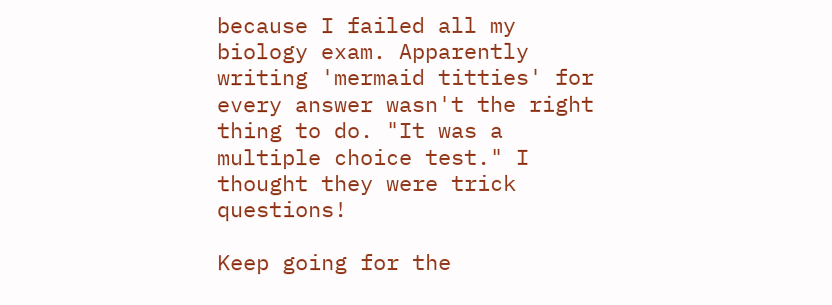because I failed all my biology exam. Apparently writing 'mermaid titties' for every answer wasn't the right thing to do. "It was a multiple choice test." I thought they were trick questions!

Keep going for the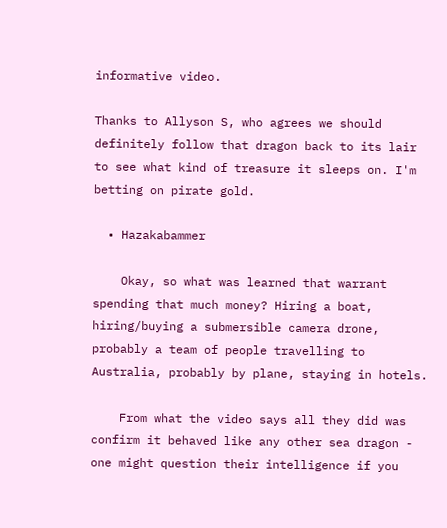informative video.

Thanks to Allyson S, who agrees we should definitely follow that dragon back to its lair to see what kind of treasure it sleeps on. I'm betting on pirate gold.

  • Hazakabammer

    Okay, so what was learned that warrant spending that much money? Hiring a boat, hiring/buying a submersible camera drone, probably a team of people travelling to Australia, probably by plane, staying in hotels.

    From what the video says all they did was confirm it behaved like any other sea dragon - one might question their intelligence if you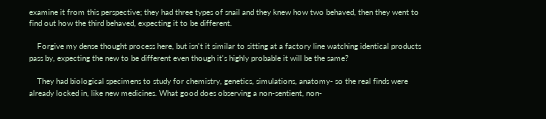examine it from this perspective; they had three types of snail and they knew how two behaved, then they went to find out how the third behaved, expecting it to be different.

    Forgive my dense thought process here, but isn't it similar to sitting at a factory line watching identical products pass by, expecting the new to be different even though it's highly probable it will be the same?

    They had biological specimens to study for chemistry, genetics, simulations, anatomy- so the real finds were already locked in, like new medicines. What good does observing a non-sentient, non-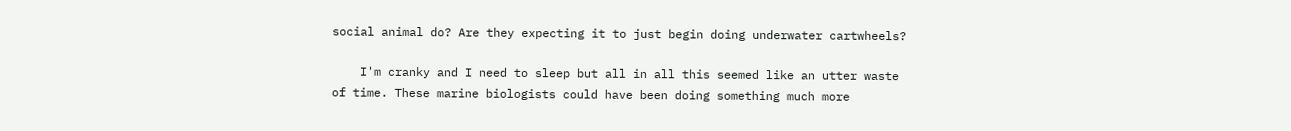social animal do? Are they expecting it to just begin doing underwater cartwheels?

    I'm cranky and I need to sleep but all in all this seemed like an utter waste of time. These marine biologists could have been doing something much more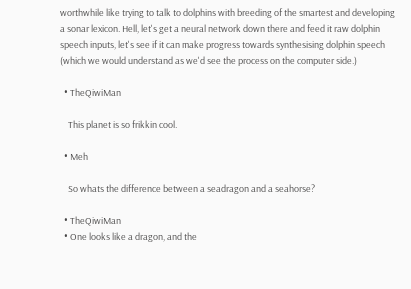worthwhile like trying to talk to dolphins with breeding of the smartest and developing a sonar lexicon. Hell, let's get a neural network down there and feed it raw dolphin speech inputs, let's see if it can make progress towards synthesising dolphin speech (which we would understand as we'd see the process on the computer side.)

  • TheQiwiMan

    This planet is so frikkin cool.

  • Meh

    So whats the difference between a seadragon and a seahorse?

  • TheQiwiMan
  • One looks like a dragon, and the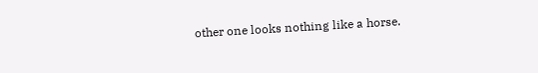other one looks nothing like a horse.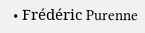• Frédéric Purenne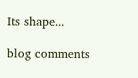Its shape...

blog comments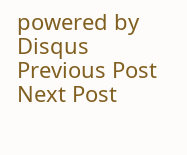powered by Disqus
Previous Post
Next Post